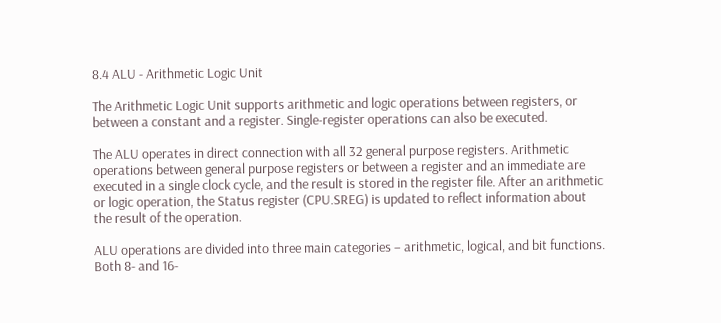8.4 ALU - Arithmetic Logic Unit

The Arithmetic Logic Unit supports arithmetic and logic operations between registers, or between a constant and a register. Single-register operations can also be executed.

The ALU operates in direct connection with all 32 general purpose registers. Arithmetic operations between general purpose registers or between a register and an immediate are executed in a single clock cycle, and the result is stored in the register file. After an arithmetic or logic operation, the Status register (CPU.SREG) is updated to reflect information about the result of the operation.

ALU operations are divided into three main categories – arithmetic, logical, and bit functions. Both 8- and 16-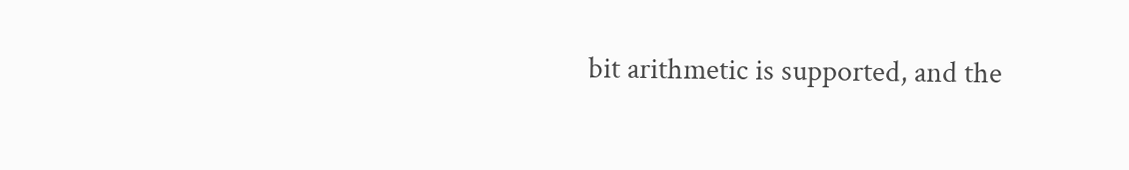bit arithmetic is supported, and the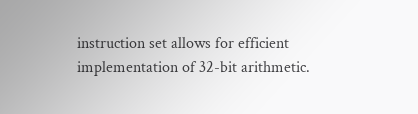instruction set allows for efficient implementation of 32-bit arithmetic.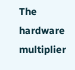The hardware multiplier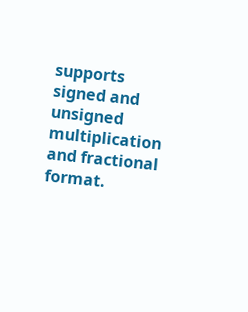supports signed and unsigned multiplication and fractional format.